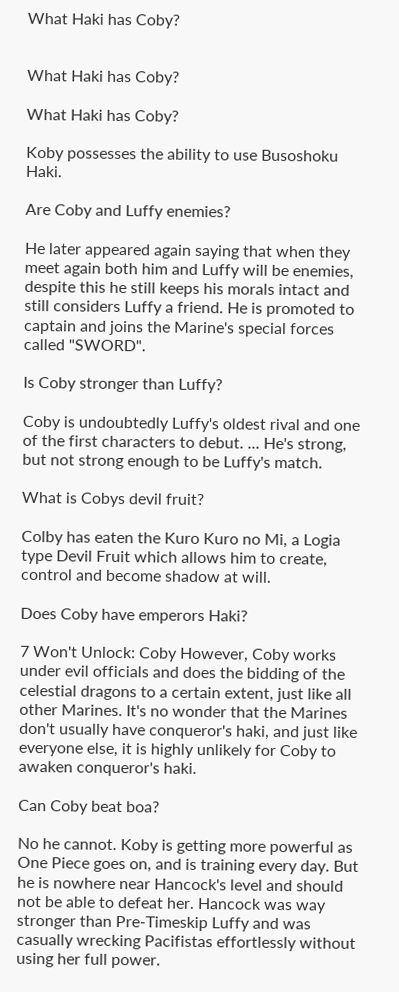What Haki has Coby?


What Haki has Coby?

What Haki has Coby?

Koby possesses the ability to use Busoshoku Haki.

Are Coby and Luffy enemies?

He later appeared again saying that when they meet again both him and Luffy will be enemies, despite this he still keeps his morals intact and still considers Luffy a friend. He is promoted to captain and joins the Marine's special forces called "SWORD".

Is Coby stronger than Luffy?

Coby is undoubtedly Luffy's oldest rival and one of the first characters to debut. ... He's strong, but not strong enough to be Luffy's match.

What is Cobys devil fruit?

Colby has eaten the Kuro Kuro no Mi, a Logia type Devil Fruit which allows him to create, control and become shadow at will.

Does Coby have emperors Haki?

7 Won't Unlock: Coby However, Coby works under evil officials and does the bidding of the celestial dragons to a certain extent, just like all other Marines. It's no wonder that the Marines don't usually have conqueror's haki, and just like everyone else, it is highly unlikely for Coby to awaken conqueror's haki.

Can Coby beat boa?

No he cannot. Koby is getting more powerful as One Piece goes on, and is training every day. But he is nowhere near Hancock's level and should not be able to defeat her. Hancock was way stronger than Pre-Timeskip Luffy and was casually wrecking Pacifistas effortlessly without using her full power.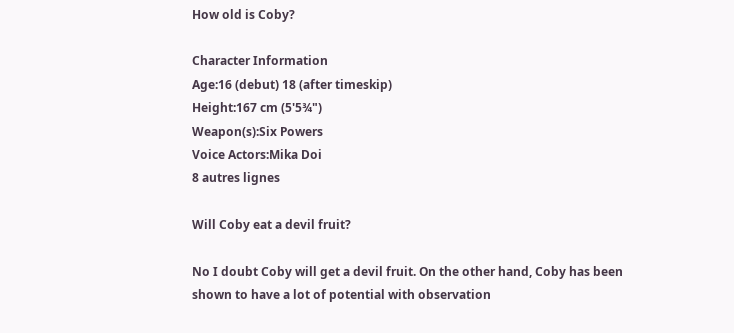How old is Coby?

Character Information
Age:16 (debut) 18 (after timeskip)
Height:167 cm (5'5¾")
Weapon(s):Six Powers
Voice Actors:Mika Doi
8 autres lignes

Will Coby eat a devil fruit?

No I doubt Coby will get a devil fruit. On the other hand, Coby has been shown to have a lot of potential with observation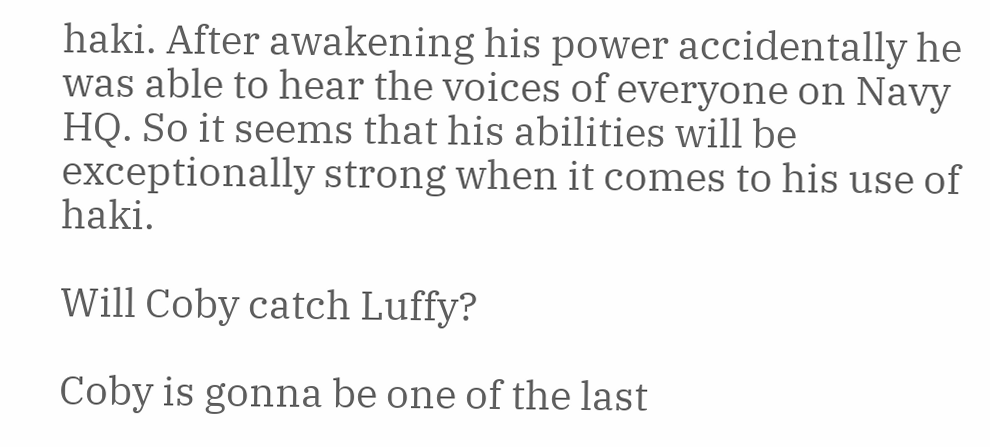haki. After awakening his power accidentally he was able to hear the voices of everyone on Navy HQ. So it seems that his abilities will be exceptionally strong when it comes to his use of haki.

Will Coby catch Luffy?

Coby is gonna be one of the last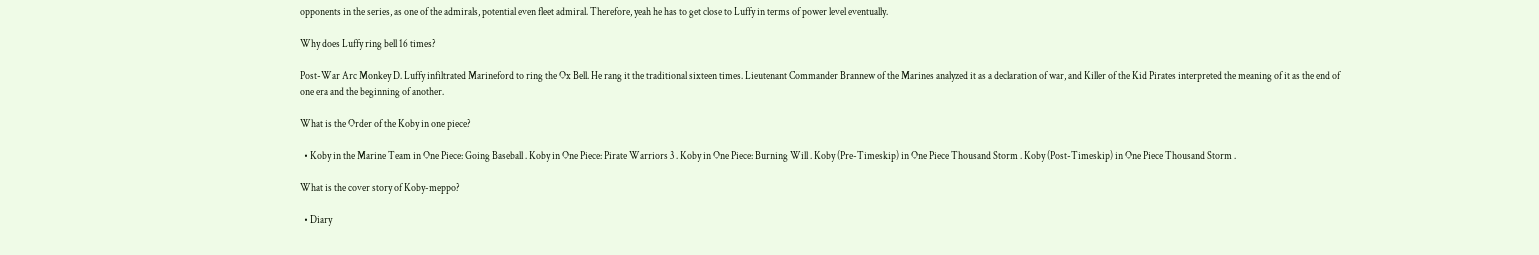opponents in the series, as one of the admirals, potential even fleet admiral. Therefore, yeah he has to get close to Luffy in terms of power level eventually.

Why does Luffy ring bell 16 times?

Post-War Arc Monkey D. Luffy infiltrated Marineford to ring the Ox Bell. He rang it the traditional sixteen times. Lieutenant Commander Brannew of the Marines analyzed it as a declaration of war, and Killer of the Kid Pirates interpreted the meaning of it as the end of one era and the beginning of another.

What is the Order of the Koby in one piece?

  • Koby in the Marine Team in One Piece: Going Baseball . Koby in One Piece: Pirate Warriors 3 . Koby in One Piece: Burning Will . Koby (Pre-Timeskip) in One Piece Thousand Storm . Koby (Post-Timeskip) in One Piece Thousand Storm .

What is the cover story of Koby-meppo?

  • Diary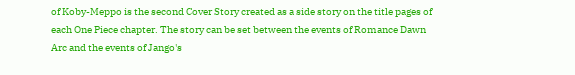of Koby-Meppo is the second Cover Story created as a side story on the title pages of each One Piece chapter. The story can be set between the events of Romance Dawn Arc and the events of Jango's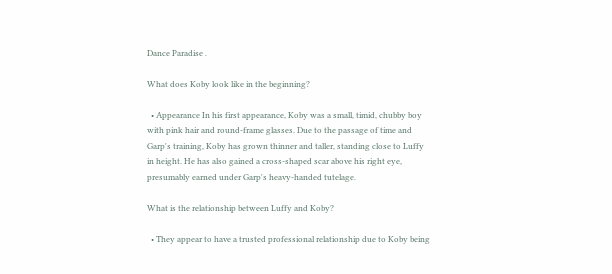Dance Paradise .

What does Koby look like in the beginning?

  • Appearance In his first appearance, Koby was a small, timid, chubby boy with pink hair and round-frame glasses. Due to the passage of time and Garp's training, Koby has grown thinner and taller, standing close to Luffy in height. He has also gained a cross-shaped scar above his right eye, presumably earned under Garp's heavy-handed tutelage.

What is the relationship between Luffy and Koby?

  • They appear to have a trusted professional relationship due to Koby being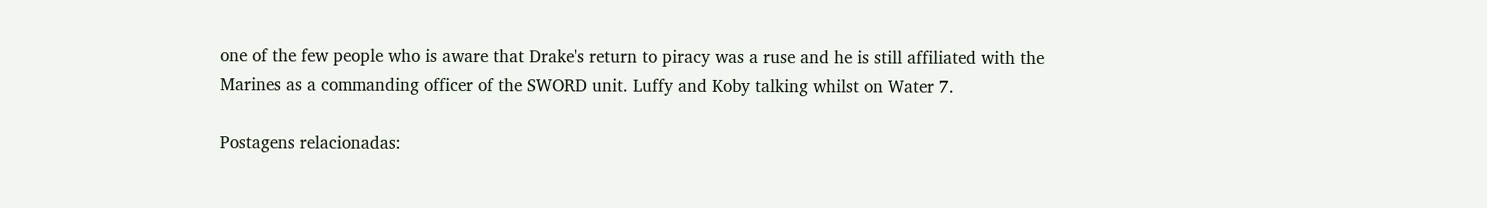one of the few people who is aware that Drake's return to piracy was a ruse and he is still affiliated with the Marines as a commanding officer of the SWORD unit. Luffy and Koby talking whilst on Water 7.

Postagens relacionadas: